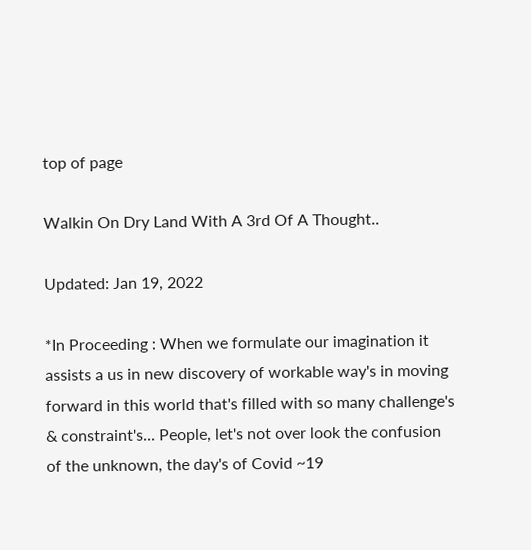top of page

Walkin On Dry Land With A 3rd Of A Thought..

Updated: Jan 19, 2022

*In Proceeding : When we formulate our imagination it assists a us in new discovery of workable way's in moving forward in this world that's filled with so many challenge's & constraint's... People, let's not over look the confusion of the unknown, the day's of Covid ~19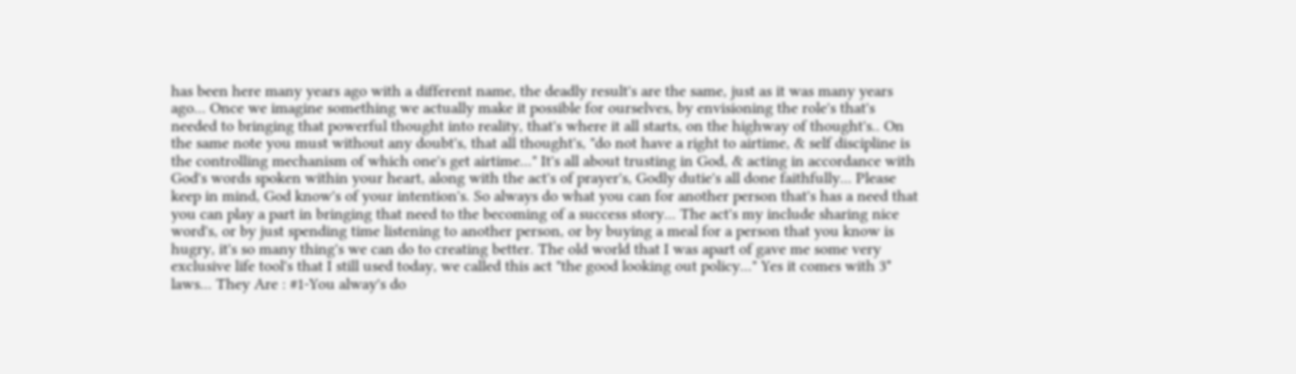has been here many years ago with a different name, the deadly result's are the same, just as it was many years ago... Once we imagine something we actually make it possible for ourselves, by envisioning the role's that's needed to bringing that powerful thought into reality, that's where it all starts, on the highway of thought's.. On the same note you must without any doubt's, that all thought's, "do not have a right to airtime, & self discipline is the controlling mechanism of which one's get airtime..." It's all about trusting in God, & acting in accordance with God's words spoken within your heart, along with the act's of prayer's, Godly dutie's all done faithfully... Please keep in mind, God know's of your intention's. So always do what you can for another person that's has a need that you can play a part in bringing that need to the becoming of a success story... The act's my include sharing nice word's, or by just spending time listening to another person, or by buying a meal for a person that you know is hugry, it's so many thing's we can do to creating better. The old world that I was apart of gave me some very exclusive life tool's that I still used today, we called this act "the good looking out policy..." Yes it comes with 3* laws... They Are : #1-You alway's do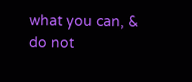what you can, & do not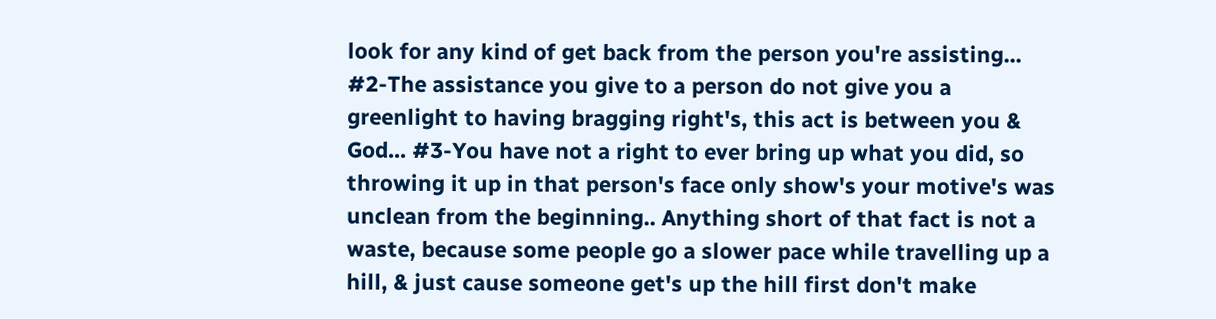look for any kind of get back from the person you're assisting... #2-The assistance you give to a person do not give you a greenlight to having bragging right's, this act is between you & God... #3-You have not a right to ever bring up what you did, so throwing it up in that person's face only show's your motive's was unclean from the beginning.. Anything short of that fact is not a waste, because some people go a slower pace while travelling up a hill, & just cause someone get's up the hill first don't make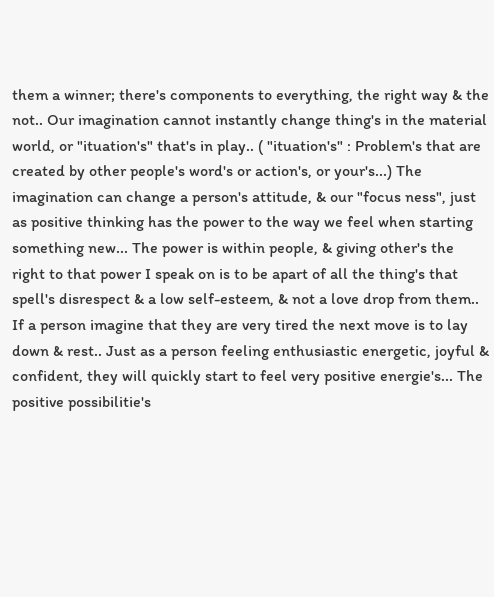them a winner; there's components to everything, the right way & the not.. Our imagination cannot instantly change thing's in the material world, or "ituation's" that's in play.. ( "ituation's" : Problem's that are created by other people's word's or action's, or your's...) The imagination can change a person's attitude, & our "focus ness", just as positive thinking has the power to the way we feel when starting something new... The power is within people, & giving other's the right to that power I speak on is to be apart of all the thing's that spell's disrespect & a low self-esteem, & not a love drop from them.. If a person imagine that they are very tired the next move is to lay down & rest.. Just as a person feeling enthusiastic energetic, joyful & confident, they will quickly start to feel very positive energie's... The positive possibilitie's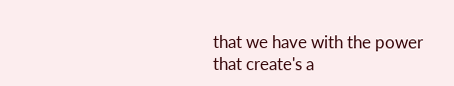that we have with the power that create's a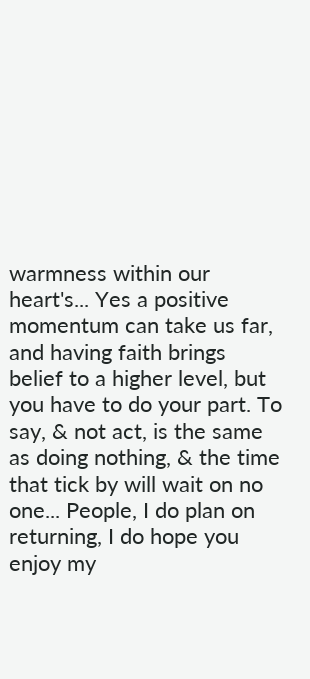warmness within our heart's... Yes a positive momentum can take us far, and having faith brings belief to a higher level, but you have to do your part. To say, & not act, is the same as doing nothing, & the time that tick by will wait on no one... People, I do plan on returning, I do hope you enjoy my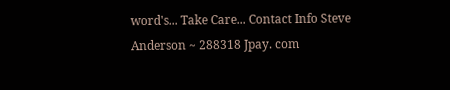word's... Take Care... Contact Info Steve Anderson ~ 288318 Jpay. com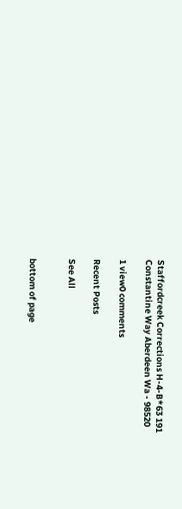Staffordcreek Corrections H-4-B*63 191 Constantine Way Aberdeen Wa - 98520

1 view0 comments

Recent Posts

See All


bottom of page